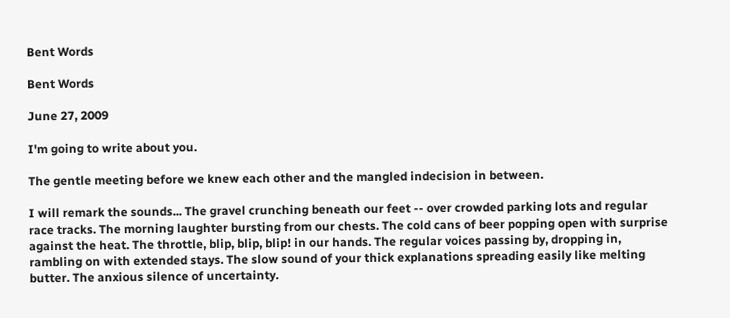Bent Words

Bent Words

June 27, 2009

I'm going to write about you.

The gentle meeting before we knew each other and the mangled indecision in between.

I will remark the sounds... The gravel crunching beneath our feet -- over crowded parking lots and regular race tracks. The morning laughter bursting from our chests. The cold cans of beer popping open with surprise against the heat. The throttle, blip, blip, blip! in our hands. The regular voices passing by, dropping in, rambling on with extended stays. The slow sound of your thick explanations spreading easily like melting butter. The anxious silence of uncertainty.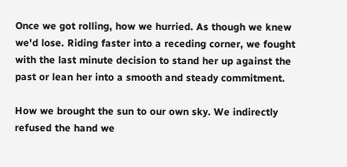Once we got rolling, how we hurried. As though we knew we'd lose. Riding faster into a receding corner, we fought with the last minute decision to stand her up against the past or lean her into a smooth and steady commitment.

How we brought the sun to our own sky. We indirectly refused the hand we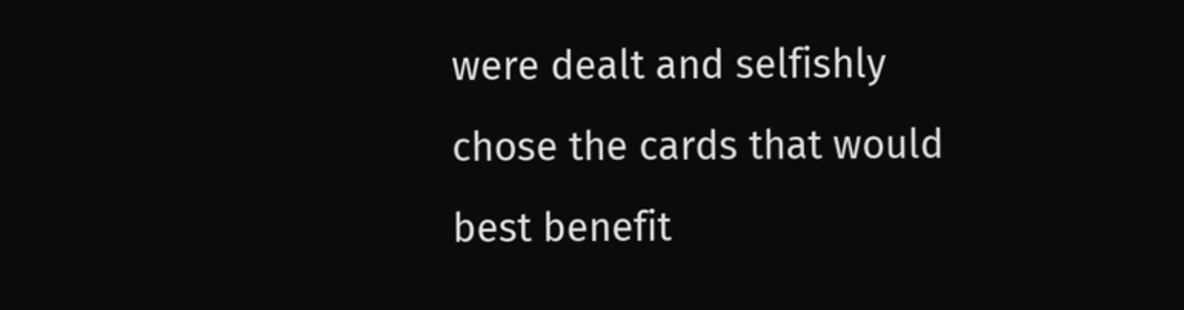were dealt and selfishly chose the cards that would best benefit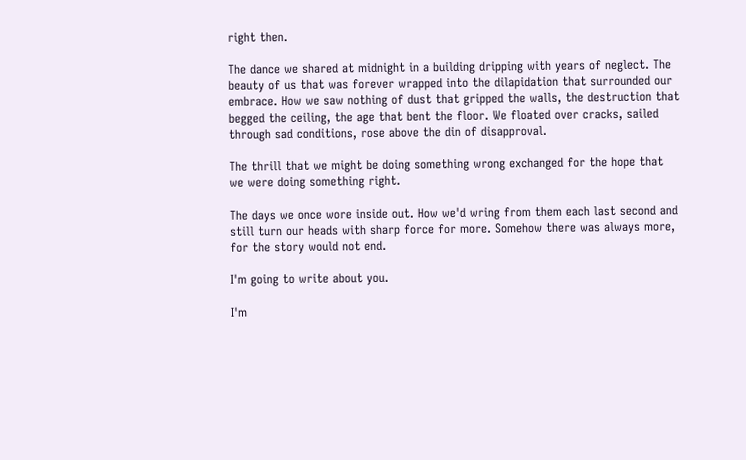right then.

The dance we shared at midnight in a building dripping with years of neglect. The beauty of us that was forever wrapped into the dilapidation that surrounded our embrace. How we saw nothing of dust that gripped the walls, the destruction that begged the ceiling, the age that bent the floor. We floated over cracks, sailed through sad conditions, rose above the din of disapproval.

The thrill that we might be doing something wrong exchanged for the hope that we were doing something right.

The days we once wore inside out. How we'd wring from them each last second and still turn our heads with sharp force for more. Somehow there was always more, for the story would not end.

I'm going to write about you.

I'm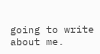going to write about me.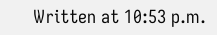Written at 10:53 p.m.